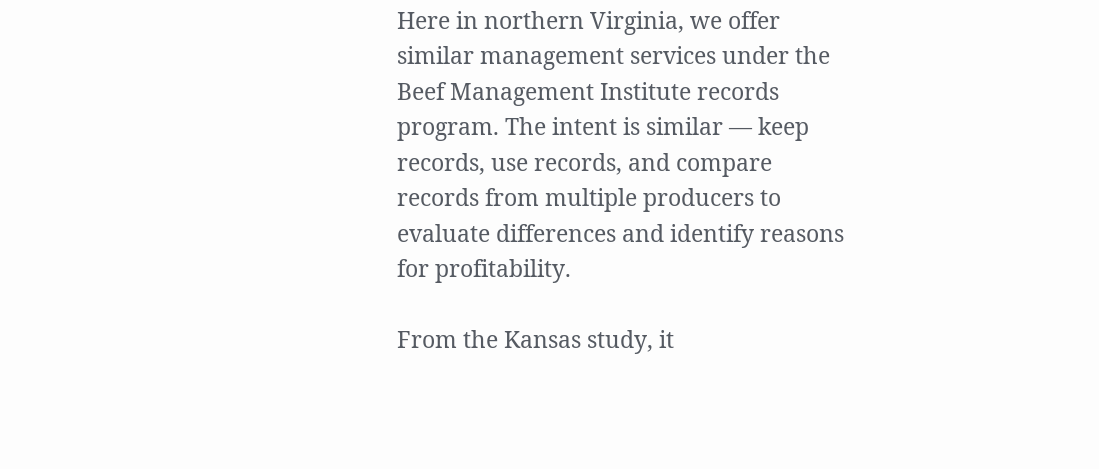Here in northern Virginia, we offer similar management services under the Beef Management Institute records program. The intent is similar — keep records, use records, and compare records from multiple producers to evaluate differences and identify reasons for profitability.

From the Kansas study, it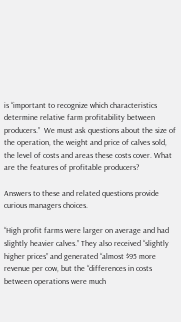is “important to recognize which characteristics determine relative farm profitability between producers.”  We must ask questions about the size of the operation, the weight and price of calves sold, the level of costs and areas these costs cover. What are the features of profitable producers?

Answers to these and related questions provide curious managers choices.

“High profit farms were larger on average and had slightly heavier calves.” They also received “slightly higher prices” and generated “almost $95 more revenue per cow, but the “differences in costs between operations were much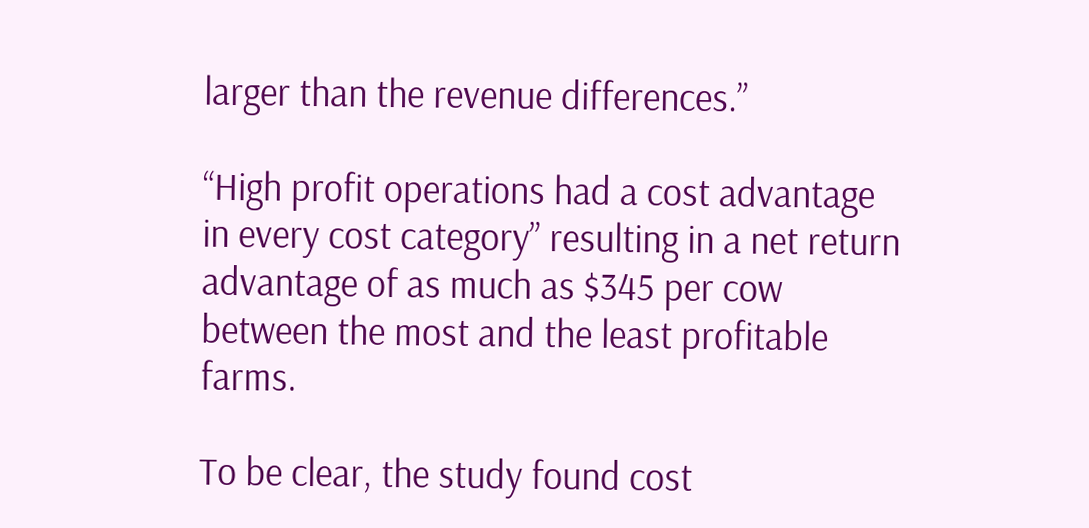larger than the revenue differences.”

“High profit operations had a cost advantage in every cost category” resulting in a net return advantage of as much as $345 per cow between the most and the least profitable farms.

To be clear, the study found cost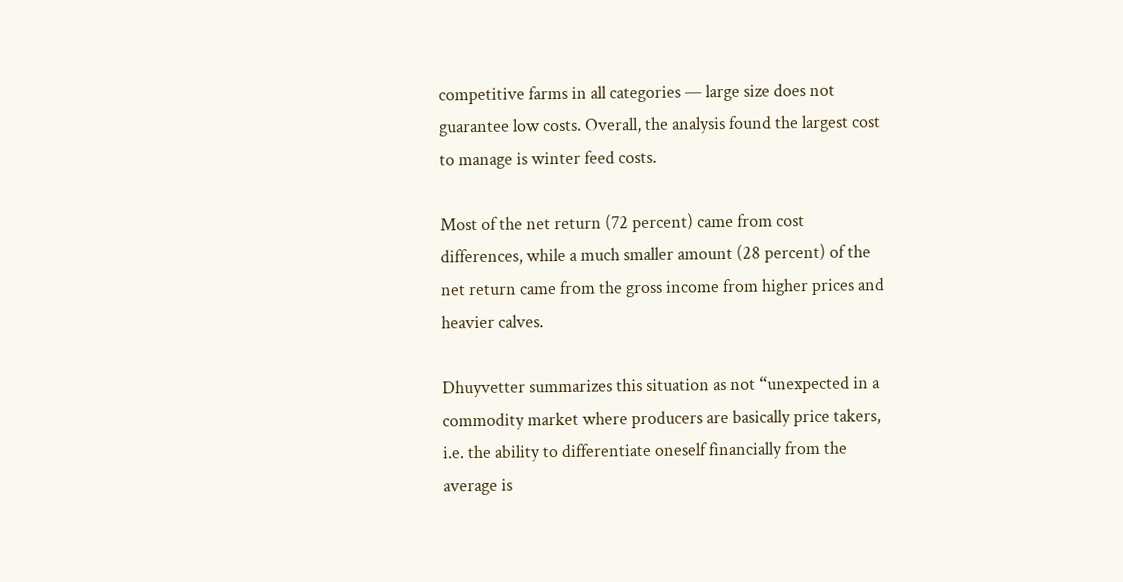competitive farms in all categories — large size does not guarantee low costs. Overall, the analysis found the largest cost to manage is winter feed costs.

Most of the net return (72 percent) came from cost differences, while a much smaller amount (28 percent) of the net return came from the gross income from higher prices and heavier calves.

Dhuyvetter summarizes this situation as not “unexpected in a commodity market where producers are basically price takers, i.e. the ability to differentiate oneself financially from the average is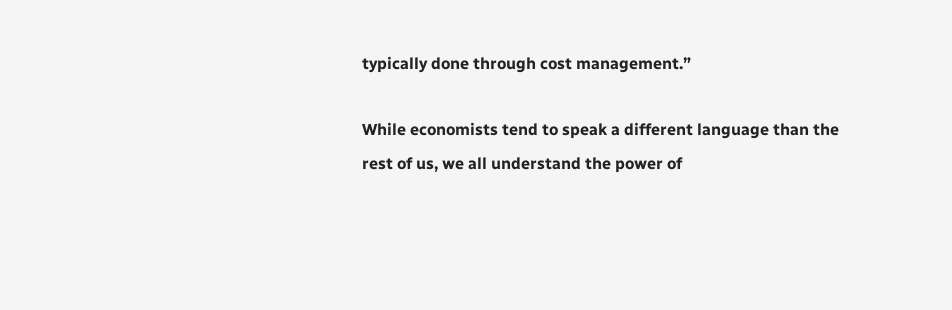typically done through cost management.”

While economists tend to speak a different language than the rest of us, we all understand the power of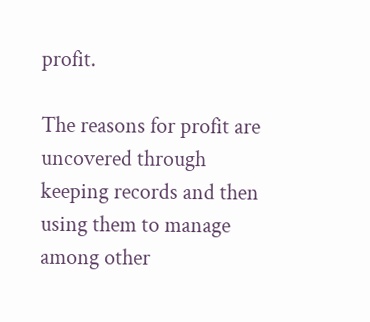profit.

The reasons for profit are uncovered through keeping records and then using them to manage among other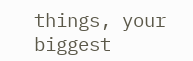things, your biggest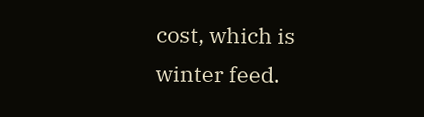cost, which is winter feed.